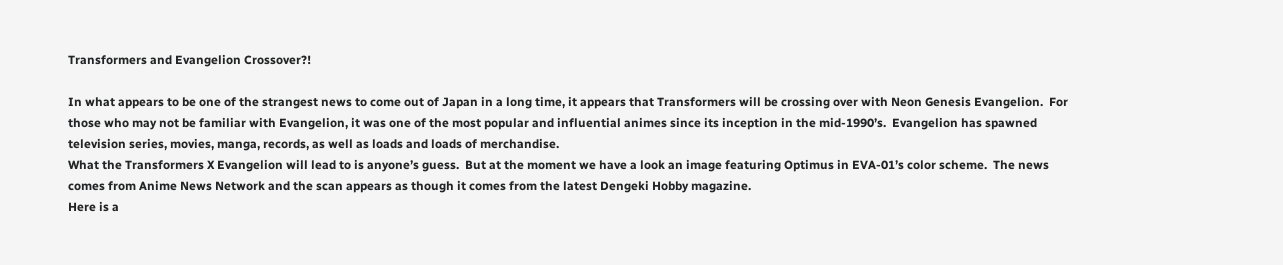Transformers and Evangelion Crossover?!

In what appears to be one of the strangest news to come out of Japan in a long time, it appears that Transformers will be crossing over with Neon Genesis Evangelion.  For those who may not be familiar with Evangelion, it was one of the most popular and influential animes since its inception in the mid-1990’s.  Evangelion has spawned television series, movies, manga, records, as well as loads and loads of merchandise.
What the Transformers X Evangelion will lead to is anyone’s guess.  But at the moment we have a look an image featuring Optimus in EVA-01’s color scheme.  The news comes from Anime News Network and the scan appears as though it comes from the latest Dengeki Hobby magazine.
Here is a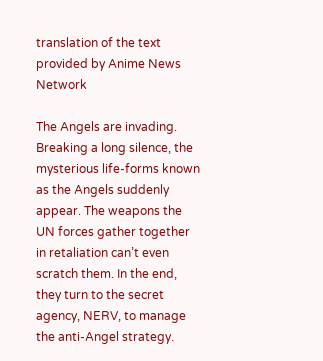translation of the text provided by Anime News Network

The Angels are invading. Breaking a long silence, the mysterious life-forms known as the Angels suddenly appear. The weapons the UN forces gather together in retaliation can’t even scratch them. In the end, they turn to the secret agency, NERV, to manage the anti-Angel strategy.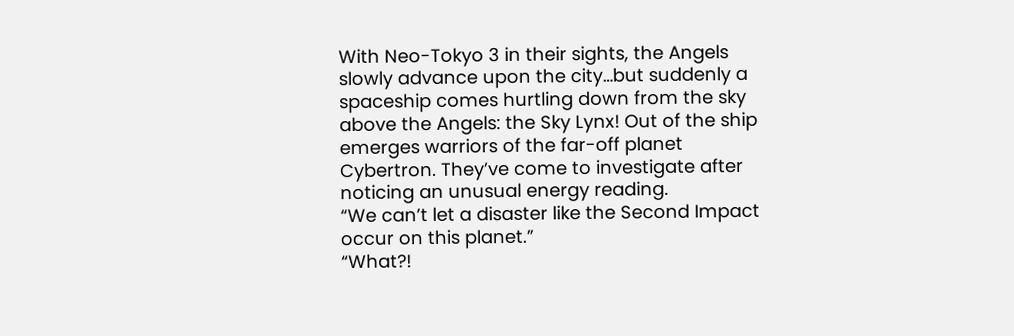With Neo-Tokyo 3 in their sights, the Angels slowly advance upon the city…but suddenly a spaceship comes hurtling down from the sky above the Angels: the Sky Lynx! Out of the ship emerges warriors of the far-off planet Cybertron. They’ve come to investigate after noticing an unusual energy reading.
“We can’t let a disaster like the Second Impact occur on this planet.”
“What?!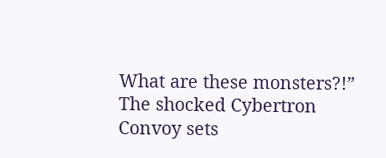What are these monsters?!”
The shocked Cybertron Convoy sets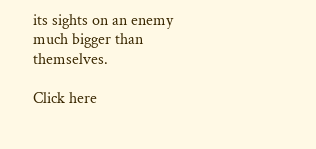its sights on an enemy much bigger than themselves.

Click here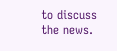to discuss the news.